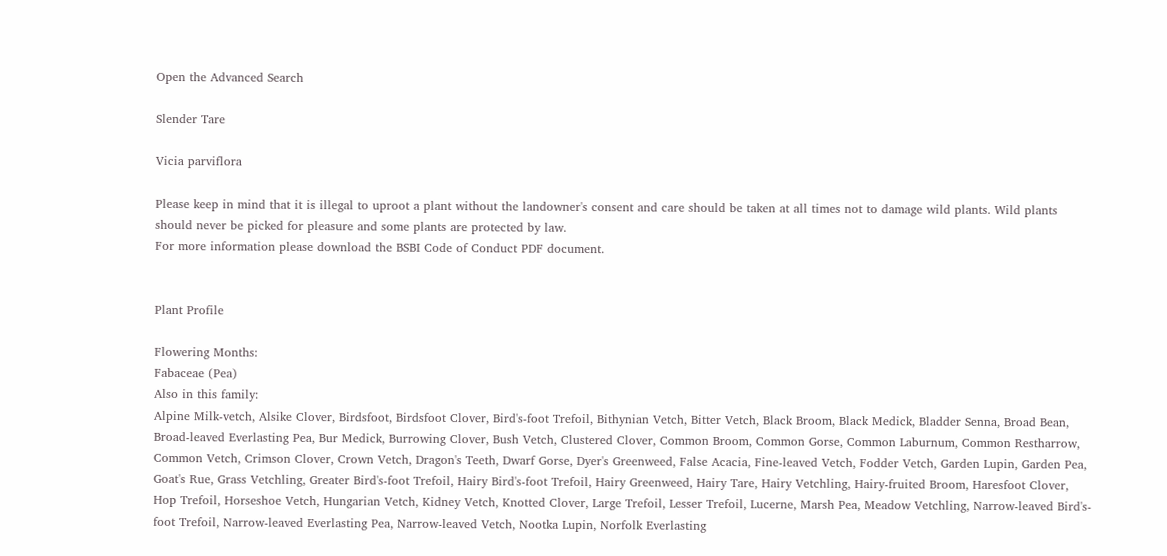Open the Advanced Search

Slender Tare

Vicia parviflora

Please keep in mind that it is illegal to uproot a plant without the landowner's consent and care should be taken at all times not to damage wild plants. Wild plants should never be picked for pleasure and some plants are protected by law.
For more information please download the BSBI Code of Conduct PDF document.


Plant Profile

Flowering Months:
Fabaceae (Pea)
Also in this family:
Alpine Milk-vetch, Alsike Clover, Birdsfoot, Birdsfoot Clover, Bird's-foot Trefoil, Bithynian Vetch, Bitter Vetch, Black Broom, Black Medick, Bladder Senna, Broad Bean, Broad-leaved Everlasting Pea, Bur Medick, Burrowing Clover, Bush Vetch, Clustered Clover, Common Broom, Common Gorse, Common Laburnum, Common Restharrow, Common Vetch, Crimson Clover, Crown Vetch, Dragon's Teeth, Dwarf Gorse, Dyer's Greenweed, False Acacia, Fine-leaved Vetch, Fodder Vetch, Garden Lupin, Garden Pea, Goat's Rue, Grass Vetchling, Greater Bird's-foot Trefoil, Hairy Bird's-foot Trefoil, Hairy Greenweed, Hairy Tare, Hairy Vetchling, Hairy-fruited Broom, Haresfoot Clover, Hop Trefoil, Horseshoe Vetch, Hungarian Vetch, Kidney Vetch, Knotted Clover, Large Trefoil, Lesser Trefoil, Lucerne, Marsh Pea, Meadow Vetchling, Narrow-leaved Bird's-foot Trefoil, Narrow-leaved Everlasting Pea, Narrow-leaved Vetch, Nootka Lupin, Norfolk Everlasting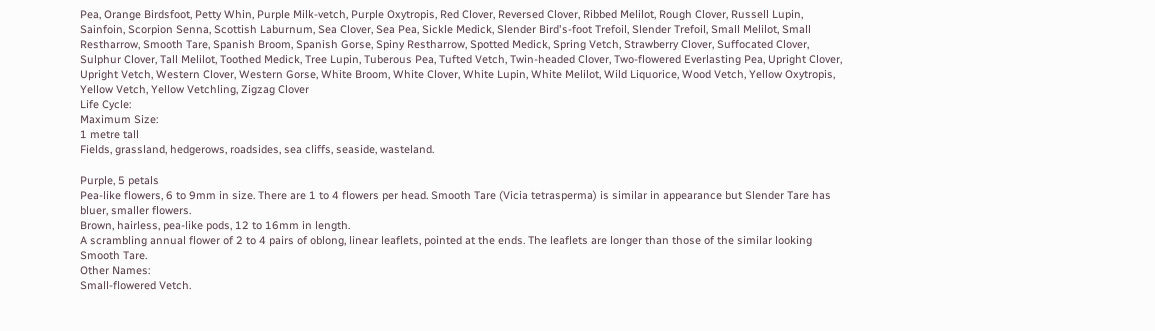Pea, Orange Birdsfoot, Petty Whin, Purple Milk-vetch, Purple Oxytropis, Red Clover, Reversed Clover, Ribbed Melilot, Rough Clover, Russell Lupin, Sainfoin, Scorpion Senna, Scottish Laburnum, Sea Clover, Sea Pea, Sickle Medick, Slender Bird's-foot Trefoil, Slender Trefoil, Small Melilot, Small Restharrow, Smooth Tare, Spanish Broom, Spanish Gorse, Spiny Restharrow, Spotted Medick, Spring Vetch, Strawberry Clover, Suffocated Clover, Sulphur Clover, Tall Melilot, Toothed Medick, Tree Lupin, Tuberous Pea, Tufted Vetch, Twin-headed Clover, Two-flowered Everlasting Pea, Upright Clover, Upright Vetch, Western Clover, Western Gorse, White Broom, White Clover, White Lupin, White Melilot, Wild Liquorice, Wood Vetch, Yellow Oxytropis, Yellow Vetch, Yellow Vetchling, Zigzag Clover
Life Cycle:
Maximum Size:
1 metre tall
Fields, grassland, hedgerows, roadsides, sea cliffs, seaside, wasteland.

Purple, 5 petals
Pea-like flowers, 6 to 9mm in size. There are 1 to 4 flowers per head. Smooth Tare (Vicia tetrasperma) is similar in appearance but Slender Tare has bluer, smaller flowers.
Brown, hairless, pea-like pods, 12 to 16mm in length.
A scrambling annual flower of 2 to 4 pairs of oblong, linear leaflets, pointed at the ends. The leaflets are longer than those of the similar looking Smooth Tare.
Other Names:
Small-flowered Vetch.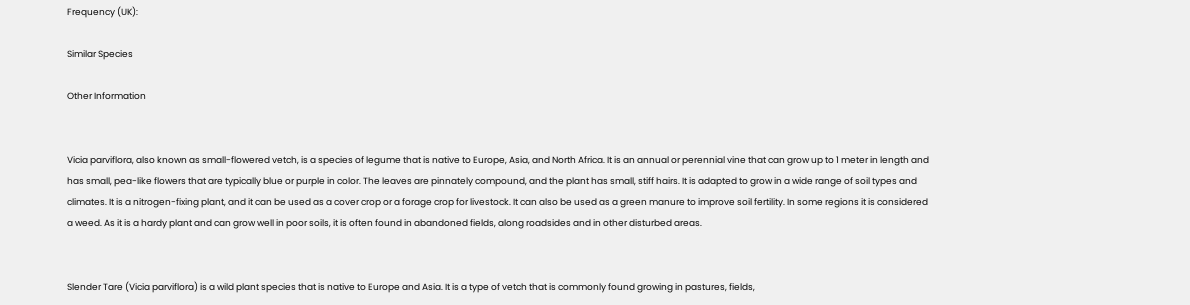Frequency (UK):

Similar Species

Other Information


Vicia parviflora, also known as small-flowered vetch, is a species of legume that is native to Europe, Asia, and North Africa. It is an annual or perennial vine that can grow up to 1 meter in length and has small, pea-like flowers that are typically blue or purple in color. The leaves are pinnately compound, and the plant has small, stiff hairs. It is adapted to grow in a wide range of soil types and climates. It is a nitrogen-fixing plant, and it can be used as a cover crop or a forage crop for livestock. It can also be used as a green manure to improve soil fertility. In some regions it is considered a weed. As it is a hardy plant and can grow well in poor soils, it is often found in abandoned fields, along roadsides and in other disturbed areas.


Slender Tare (Vicia parviflora) is a wild plant species that is native to Europe and Asia. It is a type of vetch that is commonly found growing in pastures, fields,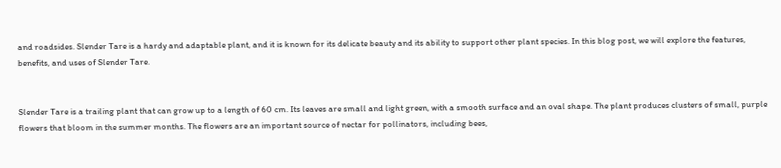and roadsides. Slender Tare is a hardy and adaptable plant, and it is known for its delicate beauty and its ability to support other plant species. In this blog post, we will explore the features, benefits, and uses of Slender Tare.


Slender Tare is a trailing plant that can grow up to a length of 60 cm. Its leaves are small and light green, with a smooth surface and an oval shape. The plant produces clusters of small, purple flowers that bloom in the summer months. The flowers are an important source of nectar for pollinators, including bees,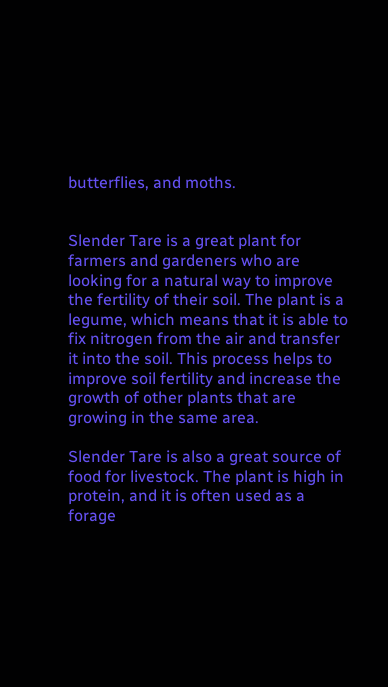butterflies, and moths.


Slender Tare is a great plant for farmers and gardeners who are looking for a natural way to improve the fertility of their soil. The plant is a legume, which means that it is able to fix nitrogen from the air and transfer it into the soil. This process helps to improve soil fertility and increase the growth of other plants that are growing in the same area.

Slender Tare is also a great source of food for livestock. The plant is high in protein, and it is often used as a forage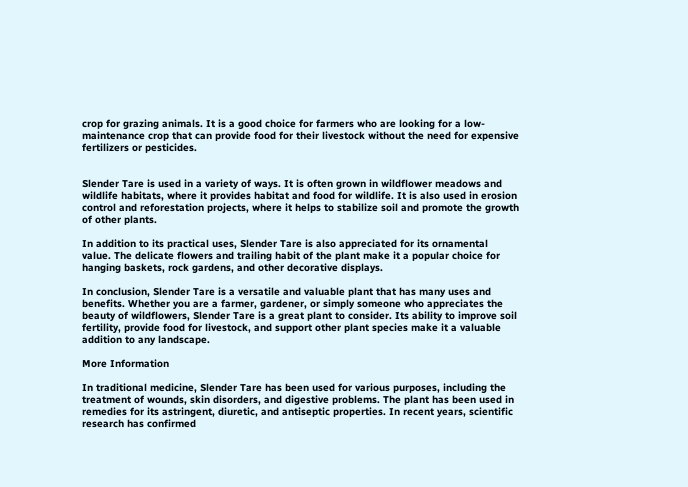crop for grazing animals. It is a good choice for farmers who are looking for a low-maintenance crop that can provide food for their livestock without the need for expensive fertilizers or pesticides.


Slender Tare is used in a variety of ways. It is often grown in wildflower meadows and wildlife habitats, where it provides habitat and food for wildlife. It is also used in erosion control and reforestation projects, where it helps to stabilize soil and promote the growth of other plants.

In addition to its practical uses, Slender Tare is also appreciated for its ornamental value. The delicate flowers and trailing habit of the plant make it a popular choice for hanging baskets, rock gardens, and other decorative displays.

In conclusion, Slender Tare is a versatile and valuable plant that has many uses and benefits. Whether you are a farmer, gardener, or simply someone who appreciates the beauty of wildflowers, Slender Tare is a great plant to consider. Its ability to improve soil fertility, provide food for livestock, and support other plant species make it a valuable addition to any landscape.

More Information

In traditional medicine, Slender Tare has been used for various purposes, including the treatment of wounds, skin disorders, and digestive problems. The plant has been used in remedies for its astringent, diuretic, and antiseptic properties. In recent years, scientific research has confirmed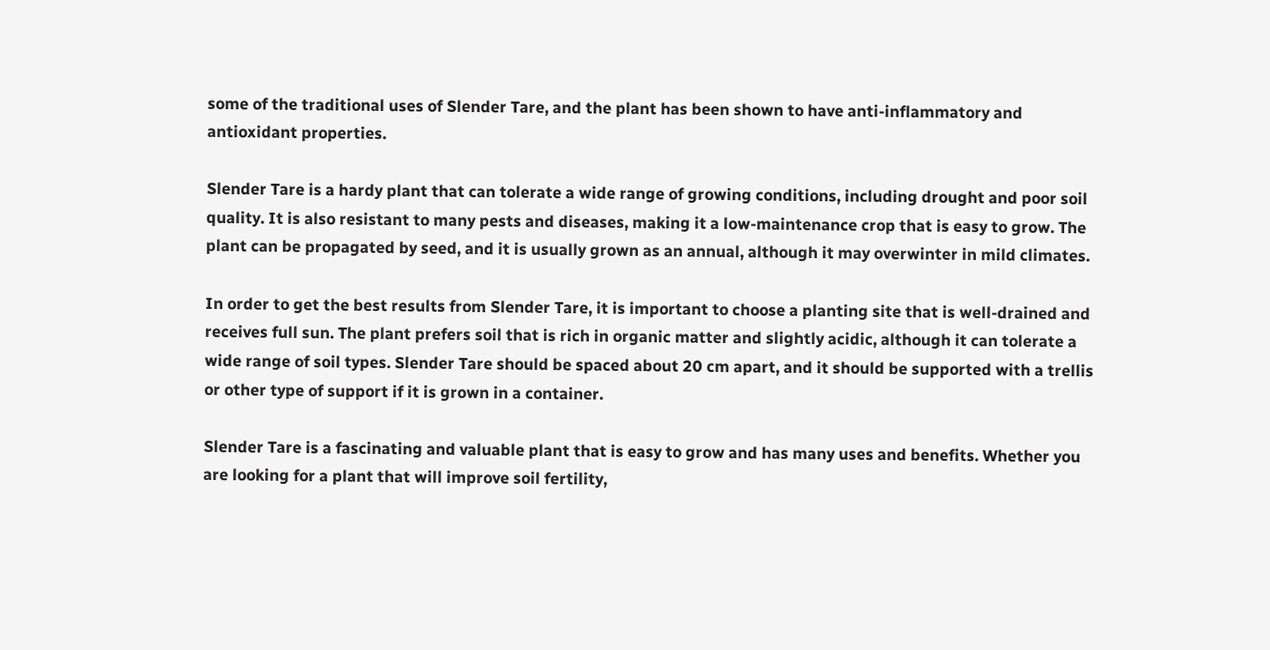some of the traditional uses of Slender Tare, and the plant has been shown to have anti-inflammatory and antioxidant properties.

Slender Tare is a hardy plant that can tolerate a wide range of growing conditions, including drought and poor soil quality. It is also resistant to many pests and diseases, making it a low-maintenance crop that is easy to grow. The plant can be propagated by seed, and it is usually grown as an annual, although it may overwinter in mild climates.

In order to get the best results from Slender Tare, it is important to choose a planting site that is well-drained and receives full sun. The plant prefers soil that is rich in organic matter and slightly acidic, although it can tolerate a wide range of soil types. Slender Tare should be spaced about 20 cm apart, and it should be supported with a trellis or other type of support if it is grown in a container.

Slender Tare is a fascinating and valuable plant that is easy to grow and has many uses and benefits. Whether you are looking for a plant that will improve soil fertility,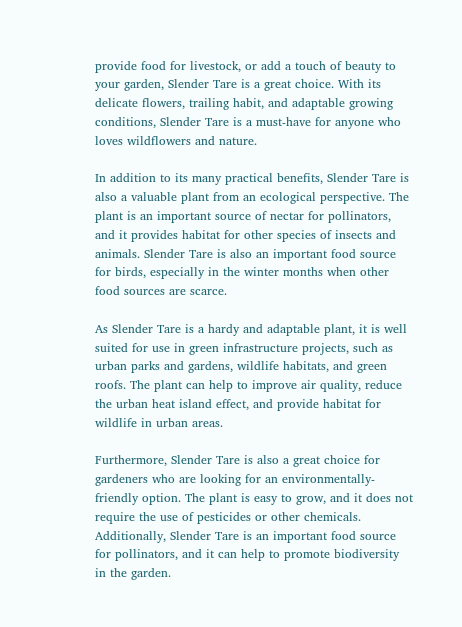provide food for livestock, or add a touch of beauty to your garden, Slender Tare is a great choice. With its delicate flowers, trailing habit, and adaptable growing conditions, Slender Tare is a must-have for anyone who loves wildflowers and nature.

In addition to its many practical benefits, Slender Tare is also a valuable plant from an ecological perspective. The plant is an important source of nectar for pollinators, and it provides habitat for other species of insects and animals. Slender Tare is also an important food source for birds, especially in the winter months when other food sources are scarce.

As Slender Tare is a hardy and adaptable plant, it is well suited for use in green infrastructure projects, such as urban parks and gardens, wildlife habitats, and green roofs. The plant can help to improve air quality, reduce the urban heat island effect, and provide habitat for wildlife in urban areas.

Furthermore, Slender Tare is also a great choice for gardeners who are looking for an environmentally-friendly option. The plant is easy to grow, and it does not require the use of pesticides or other chemicals. Additionally, Slender Tare is an important food source for pollinators, and it can help to promote biodiversity in the garden.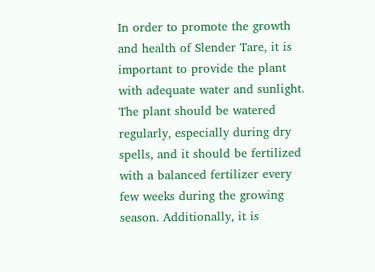In order to promote the growth and health of Slender Tare, it is important to provide the plant with adequate water and sunlight. The plant should be watered regularly, especially during dry spells, and it should be fertilized with a balanced fertilizer every few weeks during the growing season. Additionally, it is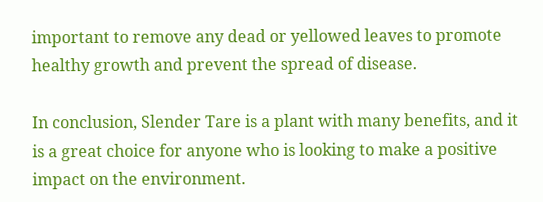important to remove any dead or yellowed leaves to promote healthy growth and prevent the spread of disease.

In conclusion, Slender Tare is a plant with many benefits, and it is a great choice for anyone who is looking to make a positive impact on the environment.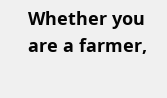Whether you are a farmer,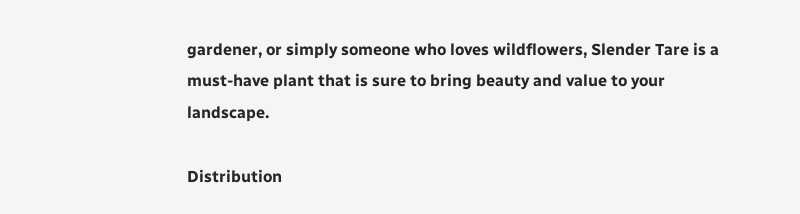gardener, or simply someone who loves wildflowers, Slender Tare is a must-have plant that is sure to bring beauty and value to your landscape.

Distribution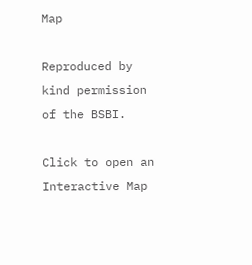Map

Reproduced by kind permission of the BSBI.

Click to open an Interactive Map